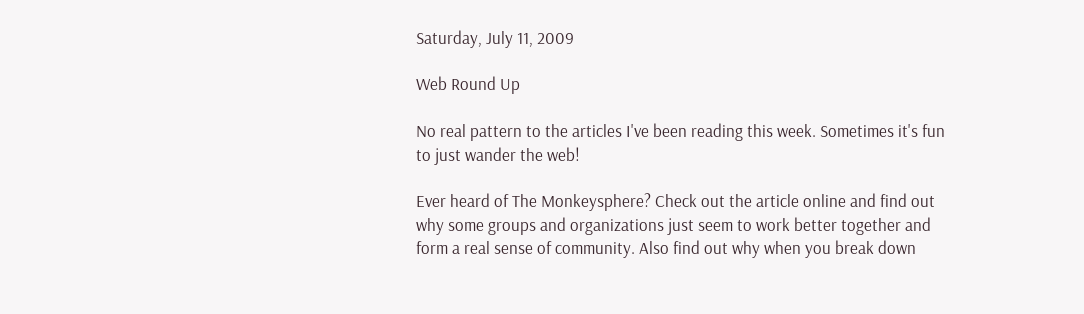Saturday, July 11, 2009

Web Round Up

No real pattern to the articles I've been reading this week. Sometimes it's fun to just wander the web!

Ever heard of The Monkeysphere? Check out the article online and find out why some groups and organizations just seem to work better together and form a real sense of community. Also find out why when you break down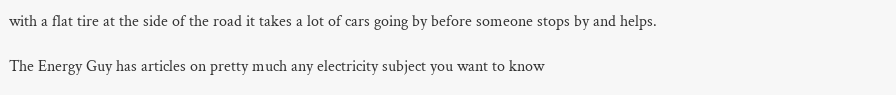with a flat tire at the side of the road it takes a lot of cars going by before someone stops by and helps.

The Energy Guy has articles on pretty much any electricity subject you want to know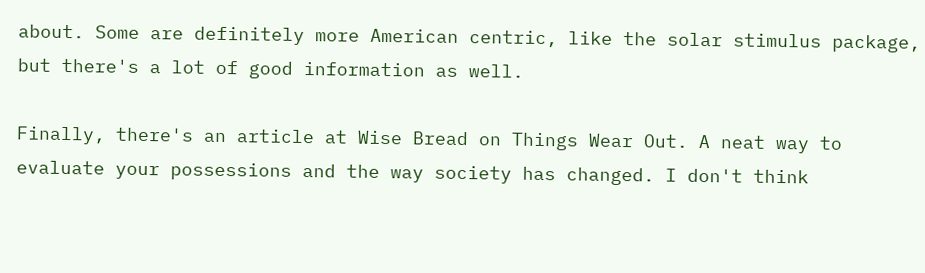about. Some are definitely more American centric, like the solar stimulus package, but there's a lot of good information as well.

Finally, there's an article at Wise Bread on Things Wear Out. A neat way to evaluate your possessions and the way society has changed. I don't think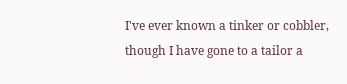I've ever known a tinker or cobbler, though I have gone to a tailor a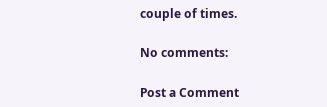couple of times.

No comments:

Post a Comment